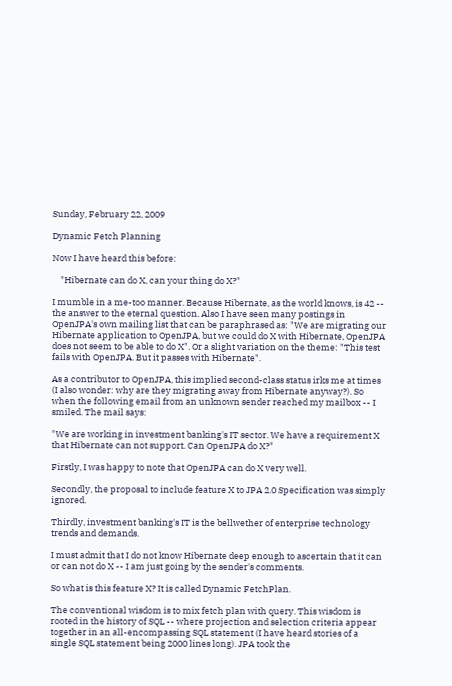Sunday, February 22, 2009

Dynamic Fetch Planning

Now I have heard this before:

    "Hibernate can do X, can your thing do X?"

I mumble in a me-too manner. Because Hibernate, as the world knows, is 42 -- the answer to the eternal question. Also I have seen many postings in OpenJPA's own mailing list that can be paraphrased as: "We are migrating our Hibernate application to OpenJPA, but we could do X with Hibernate, OpenJPA does not seem to be able to do X". Or a slight variation on the theme: "This test fails with OpenJPA. But it passes with Hibernate".

As a contributor to OpenJPA, this implied second-class status irks me at times (I also wonder: why are they migrating away from Hibernate anyway?). So when the following email from an unknown sender reached my mailbox -- I smiled. The mail says:

"We are working in investment banking's IT sector. We have a requirement X that Hibernate can not support. Can OpenJPA do X?"

Firstly, I was happy to note that OpenJPA can do X very well.

Secondly, the proposal to include feature X to JPA 2.0 Specification was simply ignored.

Thirdly, investment banking's IT is the bellwether of enterprise technology trends and demands.

I must admit that I do not know Hibernate deep enough to ascertain that it can or can not do X -- I am just going by the sender's comments.

So what is this feature X? It is called Dynamic FetchPlan.

The conventional wisdom is to mix fetch plan with query. This wisdom is rooted in the history of SQL -- where projection and selection criteria appear together in an all-encompassing SQL statement (I have heard stories of a single SQL statement being 2000 lines long). JPA took the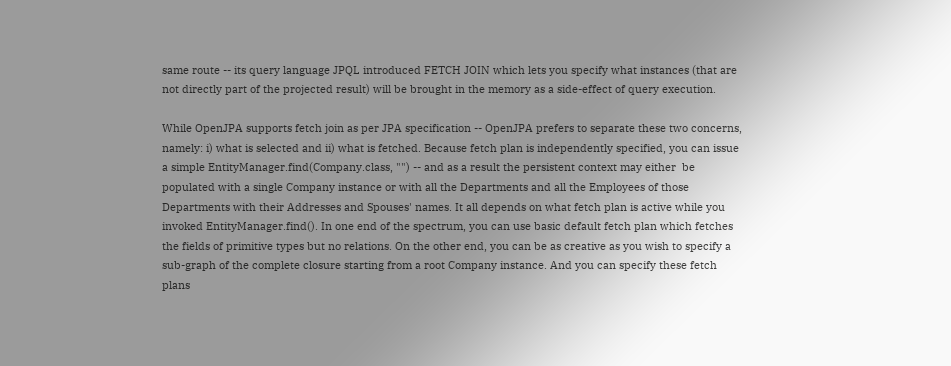same route -- its query language JPQL introduced FETCH JOIN which lets you specify what instances (that are not directly part of the projected result) will be brought in the memory as a side-effect of query execution.

While OpenJPA supports fetch join as per JPA specification -- OpenJPA prefers to separate these two concerns, namely: i) what is selected and ii) what is fetched. Because fetch plan is independently specified, you can issue a simple EntityManager.find(Company.class, "") -- and as a result the persistent context may either  be populated with a single Company instance or with all the Departments and all the Employees of those Departments with their Addresses and Spouses' names. It all depends on what fetch plan is active while you invoked EntityManager.find(). In one end of the spectrum, you can use basic default fetch plan which fetches the fields of primitive types but no relations. On the other end, you can be as creative as you wish to specify a sub-graph of the complete closure starting from a root Company instance. And you can specify these fetch plans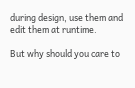during design, use them and edit them at runtime.

But why should you care to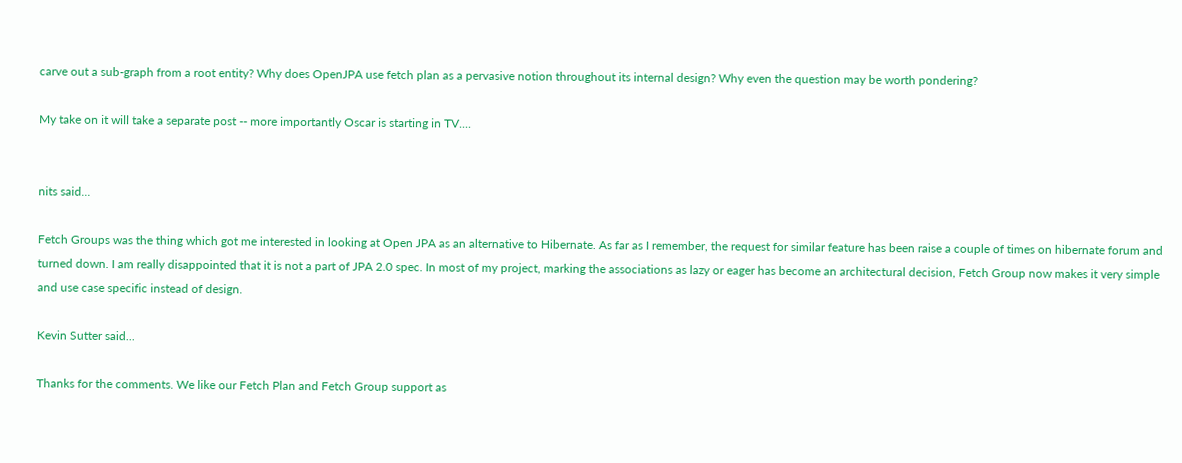carve out a sub-graph from a root entity? Why does OpenJPA use fetch plan as a pervasive notion throughout its internal design? Why even the question may be worth pondering?

My take on it will take a separate post -- more importantly Oscar is starting in TV....


nits said...

Fetch Groups was the thing which got me interested in looking at Open JPA as an alternative to Hibernate. As far as I remember, the request for similar feature has been raise a couple of times on hibernate forum and turned down. I am really disappointed that it is not a part of JPA 2.0 spec. In most of my project, marking the associations as lazy or eager has become an architectural decision, Fetch Group now makes it very simple and use case specific instead of design.

Kevin Sutter said...

Thanks for the comments. We like our Fetch Plan and Fetch Group support as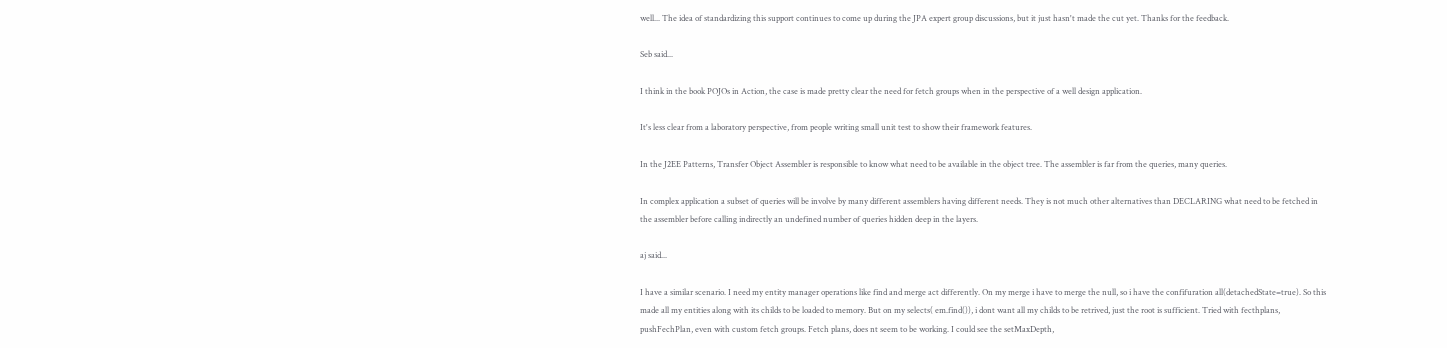well... The idea of standardizing this support continues to come up during the JPA expert group discussions, but it just hasn't made the cut yet. Thanks for the feedback.

Seb said...

I think in the book POJOs in Action, the case is made pretty clear the need for fetch groups when in the perspective of a well design application.

It's less clear from a laboratory perspective, from people writing small unit test to show their framework features.

In the J2EE Patterns, Transfer Object Assembler is responsible to know what need to be available in the object tree. The assembler is far from the queries, many queries.

In complex application a subset of queries will be involve by many different assemblers having different needs. They is not much other alternatives than DECLARING what need to be fetched in the assembler before calling indirectly an undefined number of queries hidden deep in the layers.

aj said...

I have a similar scenario. I need my entity manager operations like find and merge act differently. On my merge i have to merge the null, so i have the confifuration all(detachedState=true). So this made all my entities along with its childs to be loaded to memory. But on my selects( em.find()), i dont want all my childs to be retrived, just the root is sufficient. Tried with fecthplans, pushFechPlan, even with custom fetch groups. Fetch plans, does nt seem to be working. I could see the setMaxDepth,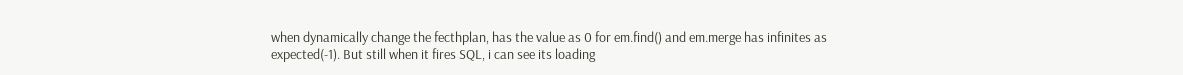when dynamically change the fecthplan, has the value as 0 for em.find() and em.merge has infinites as expected(-1). But still when it fires SQL, i can see its loading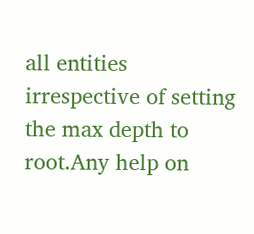all entities irrespective of setting the max depth to root.Any help on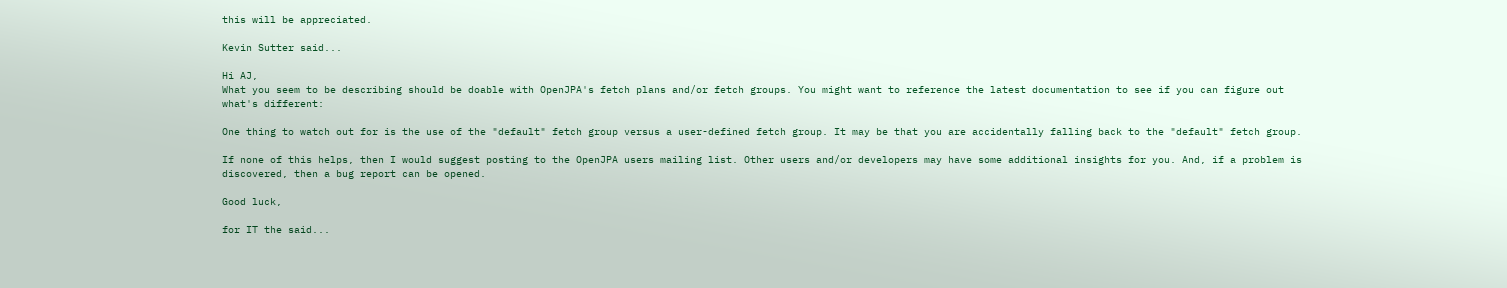this will be appreciated.

Kevin Sutter said...

Hi AJ,
What you seem to be describing should be doable with OpenJPA's fetch plans and/or fetch groups. You might want to reference the latest documentation to see if you can figure out what's different:

One thing to watch out for is the use of the "default" fetch group versus a user-defined fetch group. It may be that you are accidentally falling back to the "default" fetch group.

If none of this helps, then I would suggest posting to the OpenJPA users mailing list. Other users and/or developers may have some additional insights for you. And, if a problem is discovered, then a bug report can be opened.

Good luck,

for IT the said...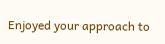Enjoyed your approach to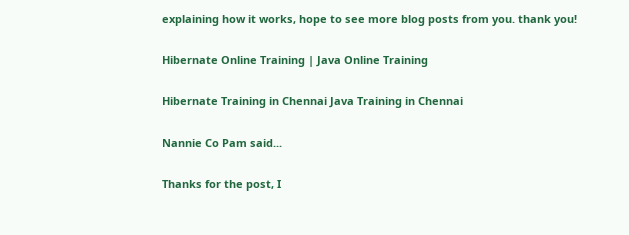explaining how it works, hope to see more blog posts from you. thank you!

Hibernate Online Training | Java Online Training

Hibernate Training in Chennai Java Training in Chennai

Nannie Co Pam said...

Thanks for the post, I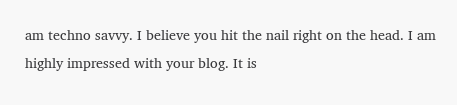am techno savvy. I believe you hit the nail right on the head. I am highly impressed with your blog. It is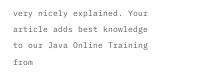very nicely explained. Your article adds best knowledge to our Java Online Training from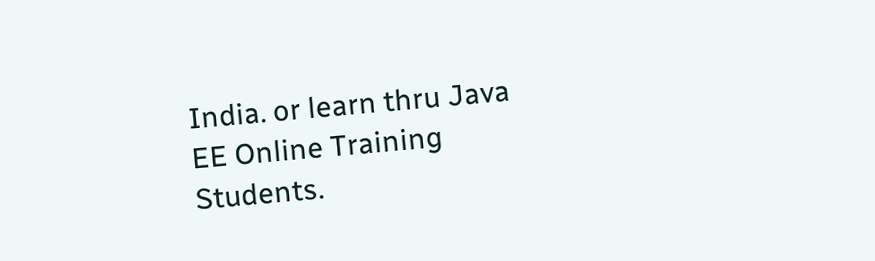India. or learn thru Java EE Online Training Students.